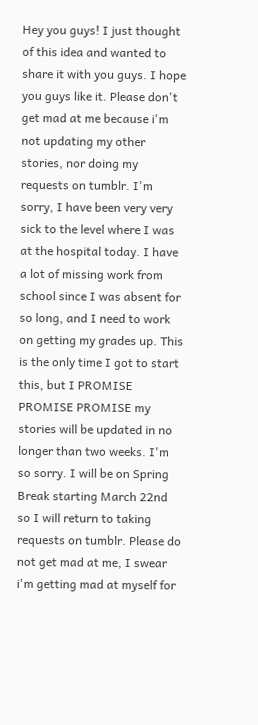Hey you guys! I just thought of this idea and wanted to share it with you guys. I hope you guys like it. Please don't get mad at me because i'm not updating my other stories, nor doing my requests on tumblr. I'm sorry, I have been very very sick to the level where I was at the hospital today. I have a lot of missing work from school since I was absent for so long, and I need to work on getting my grades up. This is the only time I got to start this, but I PROMISE PROMISE PROMISE my stories will be updated in no longer than two weeks. I'm so sorry. I will be on Spring Break starting March 22nd so I will return to taking requests on tumblr. Please do not get mad at me, I swear i'm getting mad at myself for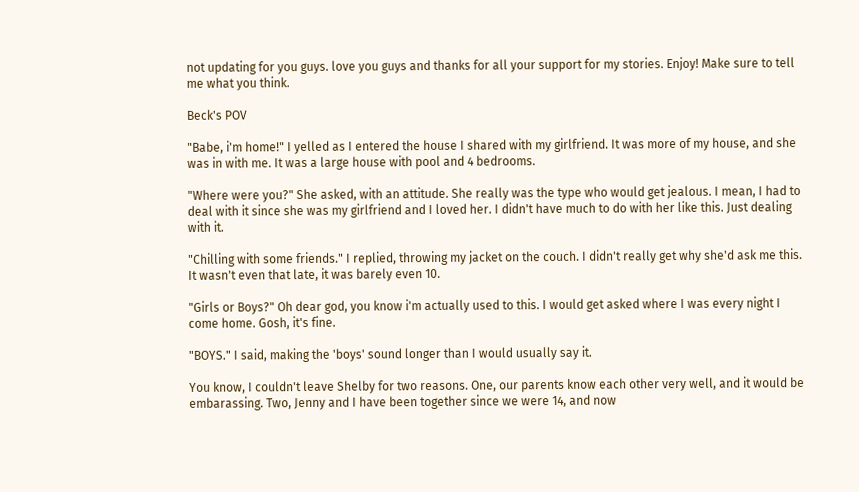not updating for you guys. love you guys and thanks for all your support for my stories. Enjoy! Make sure to tell me what you think.

Beck's POV

"Babe, i'm home!" I yelled as I entered the house I shared with my girlfriend. It was more of my house, and she was in with me. It was a large house with pool and 4 bedrooms.

"Where were you?" She asked, with an attitude. She really was the type who would get jealous. I mean, I had to deal with it since she was my girlfriend and I loved her. I didn't have much to do with her like this. Just dealing with it.

"Chilling with some friends." I replied, throwing my jacket on the couch. I didn't really get why she'd ask me this. It wasn't even that late, it was barely even 10.

"Girls or Boys?" Oh dear god, you know i'm actually used to this. I would get asked where I was every night I come home. Gosh, it's fine.

"BOYS." I said, making the 'boys' sound longer than I would usually say it.

You know, I couldn't leave Shelby for two reasons. One, our parents know each other very well, and it would be embarassing. Two, Jenny and I have been together since we were 14, and now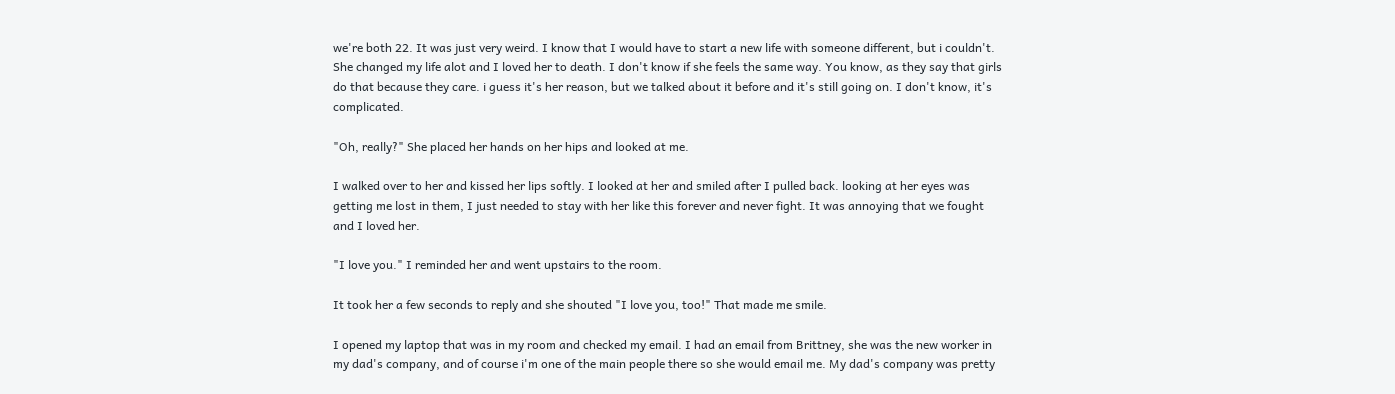we're both 22. It was just very weird. I know that I would have to start a new life with someone different, but i couldn't. She changed my life alot and I loved her to death. I don't know if she feels the same way. You know, as they say that girls do that because they care. i guess it's her reason, but we talked about it before and it's still going on. I don't know, it's complicated.

"Oh, really?" She placed her hands on her hips and looked at me.

I walked over to her and kissed her lips softly. I looked at her and smiled after I pulled back. looking at her eyes was getting me lost in them, I just needed to stay with her like this forever and never fight. It was annoying that we fought and I loved her.

"I love you." I reminded her and went upstairs to the room.

It took her a few seconds to reply and she shouted "I love you, too!" That made me smile.

I opened my laptop that was in my room and checked my email. I had an email from Brittney, she was the new worker in my dad's company, and of course i'm one of the main people there so she would email me. My dad's company was pretty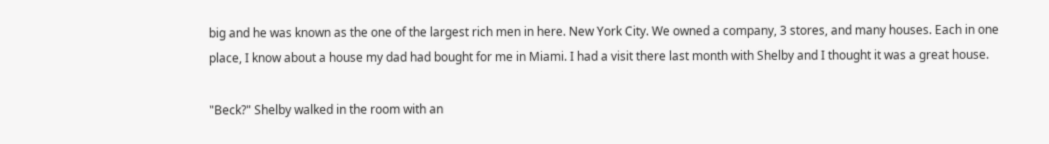big and he was known as the one of the largest rich men in here. New York City. We owned a company, 3 stores, and many houses. Each in one place, I know about a house my dad had bought for me in Miami. I had a visit there last month with Shelby and I thought it was a great house.

"Beck?" Shelby walked in the room with an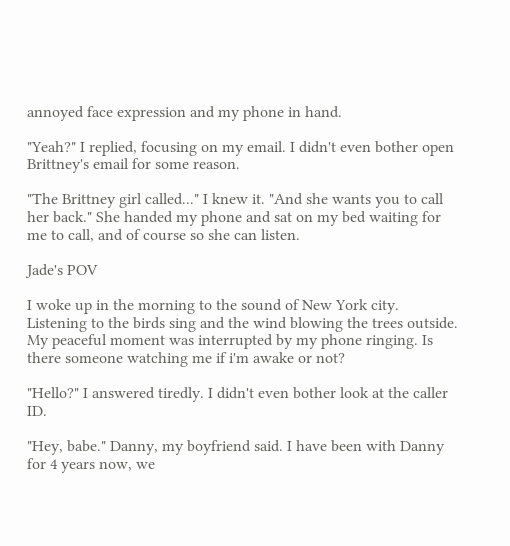annoyed face expression and my phone in hand.

"Yeah?" I replied, focusing on my email. I didn't even bother open Brittney's email for some reason.

"The Brittney girl called..." I knew it. "And she wants you to call her back." She handed my phone and sat on my bed waiting for me to call, and of course so she can listen.

Jade's POV

I woke up in the morning to the sound of New York city. Listening to the birds sing and the wind blowing the trees outside. My peaceful moment was interrupted by my phone ringing. Is there someone watching me if i'm awake or not?

"Hello?" I answered tiredly. I didn't even bother look at the caller ID.

"Hey, babe." Danny, my boyfriend said. I have been with Danny for 4 years now, we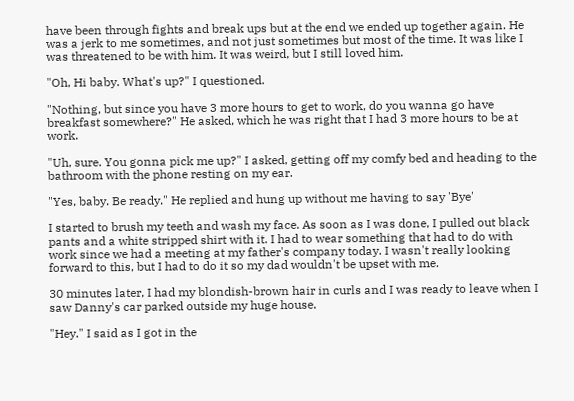have been through fights and break ups but at the end we ended up together again. He was a jerk to me sometimes, and not just sometimes but most of the time. It was like I was threatened to be with him. It was weird, but I still loved him.

"Oh, Hi baby. What's up?" I questioned.

"Nothing, but since you have 3 more hours to get to work, do you wanna go have breakfast somewhere?" He asked, which he was right that I had 3 more hours to be at work.

"Uh, sure. You gonna pick me up?" I asked, getting off my comfy bed and heading to the bathroom with the phone resting on my ear.

"Yes, baby. Be ready." He replied and hung up without me having to say 'Bye'

I started to brush my teeth and wash my face. As soon as I was done, I pulled out black pants and a white stripped shirt with it. I had to wear something that had to do with work since we had a meeting at my father's company today. I wasn't really looking forward to this, but I had to do it so my dad wouldn't be upset with me.

30 minutes later, I had my blondish-brown hair in curls and I was ready to leave when I saw Danny's car parked outside my huge house.

"Hey." I said as I got in the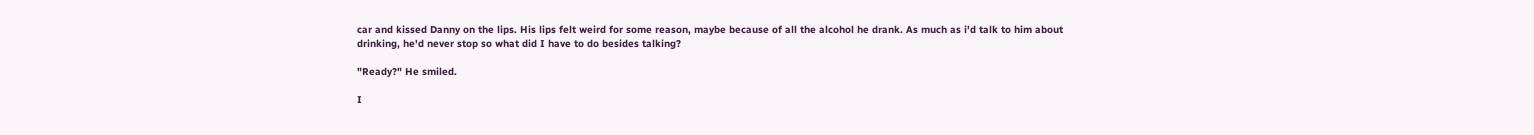car and kissed Danny on the lips. His lips felt weird for some reason, maybe because of all the alcohol he drank. As much as i'd talk to him about drinking, he'd never stop so what did I have to do besides talking?

"Ready?" He smiled.

I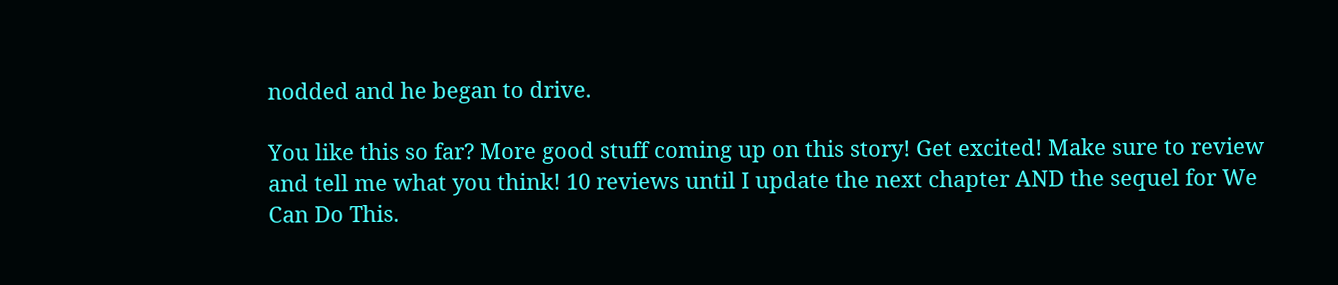nodded and he began to drive.

You like this so far? More good stuff coming up on this story! Get excited! Make sure to review and tell me what you think! 10 reviews until I update the next chapter AND the sequel for We Can Do This.